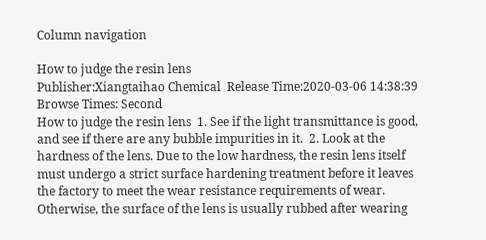Column navigation

How to judge the resin lens
Publisher:Xiangtaihao Chemical  Release Time:2020-03-06 14:38:39  Browse Times: Second
How to judge the resin lens  1. See if the light transmittance is good, and see if there are any bubble impurities in it.  2. Look at the hardness of the lens. Due to the low hardness, the resin lens itself must undergo a strict surface hardening treatment before it leaves the factory to meet the wear resistance requirements of wear. Otherwise, the surface of the lens is usually rubbed after wearing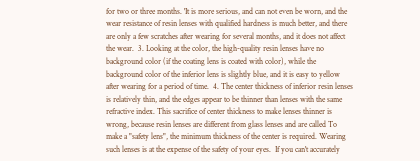for two or three months. 'It is more serious, and can not even be worn, and the wear resistance of resin lenses with qualified hardness is much better, and there are only a few scratches after wearing for several months, and it does not affect the wear.  3. Looking at the color, the high-quality resin lenses have no background color (if the coating lens is coated with color), while the background color of the inferior lens is slightly blue, and it is easy to yellow after wearing for a period of time.  4. The center thickness of inferior resin lenses is relatively thin, and the edges appear to be thinner than lenses with the same refractive index. This sacrifice of center thickness to make lenses thinner is wrong, because resin lenses are different from glass lenses and are called To make a "safety lens", the minimum thickness of the center is required. Wearing such lenses is at the expense of the safety of your eyes.  If you can't accurately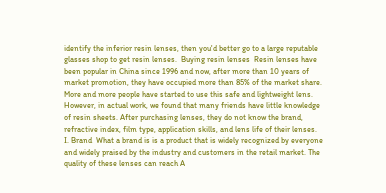identify the inferior resin lenses, then you'd better go to a large reputable glasses shop to get resin lenses.  Buying resin lenses  Resin lenses have been popular in China since 1996 and now, after more than 10 years of market promotion, they have occupied more than 85% of the market share. More and more people have started to use this safe and lightweight lens. However, in actual work, we found that many friends have little knowledge of resin sheets. After purchasing lenses, they do not know the brand, refractive index, film type, application skills, and lens life of their lenses.  I. Brand  What a brand is is a product that is widely recognized by everyone and widely praised by the industry and customers in the retail market. The quality of these lenses can reach A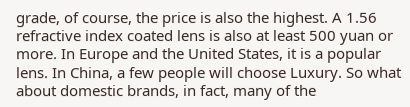grade, of course, the price is also the highest. A 1.56 refractive index coated lens is also at least 500 yuan or more. In Europe and the United States, it is a popular lens. In China, a few people will choose Luxury. So what about domestic brands, in fact, many of the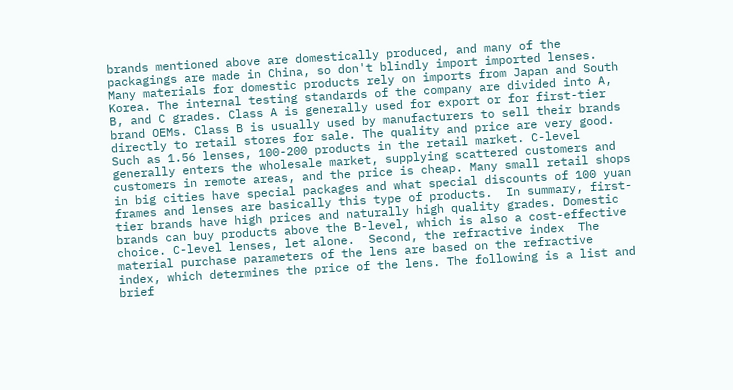brands mentioned above are domestically produced, and many of the packagings are made in China, so don't blindly import imported lenses. Many materials for domestic products rely on imports from Japan and South Korea. The internal testing standards of the company are divided into A, B, and C grades. Class A is generally used for export or for first-tier brand OEMs. Class B is usually used by manufacturers to sell their brands directly to retail stores for sale. The quality and price are very good. Such as 1.56 lenses, 100-200 products in the retail market. C-level generally enters the wholesale market, supplying scattered customers and customers in remote areas, and the price is cheap. Many small retail shops in big cities have special packages and what special discounts of 100 yuan frames and lenses are basically this type of products.  In summary, first-tier brands have high prices and naturally high quality grades. Domestic brands can buy products above the B-level, which is also a cost-effective choice. C-level lenses, let alone.  Second, the refractive index  The material purchase parameters of the lens are based on the refractive index, which determines the price of the lens. The following is a list and brief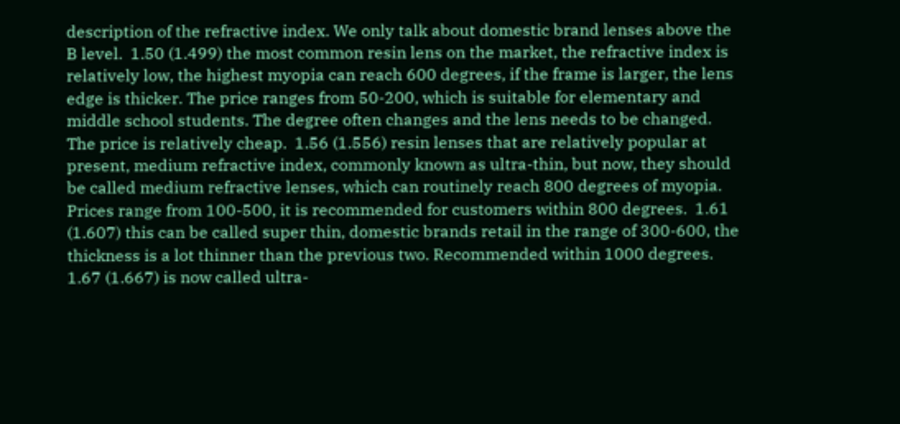description of the refractive index. We only talk about domestic brand lenses above the B level.  1.50 (1.499) the most common resin lens on the market, the refractive index is relatively low, the highest myopia can reach 600 degrees, if the frame is larger, the lens edge is thicker. The price ranges from 50-200, which is suitable for elementary and middle school students. The degree often changes and the lens needs to be changed. The price is relatively cheap.  1.56 (1.556) resin lenses that are relatively popular at present, medium refractive index, commonly known as ultra-thin, but now, they should be called medium refractive lenses, which can routinely reach 800 degrees of myopia. Prices range from 100-500, it is recommended for customers within 800 degrees.  1.61 (1.607) this can be called super thin, domestic brands retail in the range of 300-600, the thickness is a lot thinner than the previous two. Recommended within 1000 degrees.  1.67 (1.667) is now called ultra-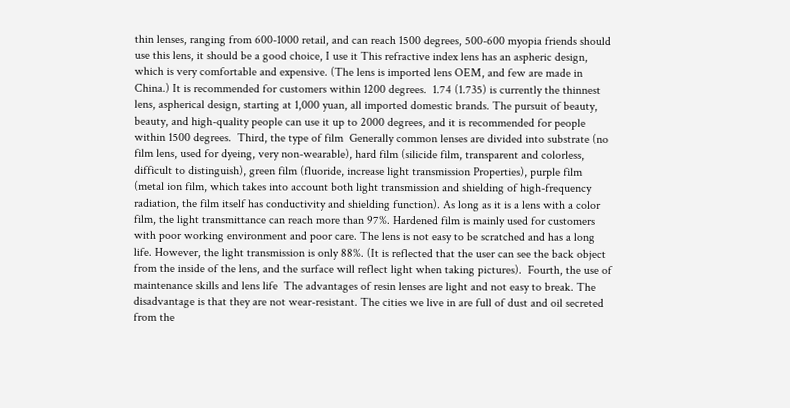thin lenses, ranging from 600-1000 retail, and can reach 1500 degrees, 500-600 myopia friends should use this lens, it should be a good choice, I use it This refractive index lens has an aspheric design, which is very comfortable and expensive. (The lens is imported lens OEM, and few are made in China.) It is recommended for customers within 1200 degrees.  1.74 (1.735) is currently the thinnest lens, aspherical design, starting at 1,000 yuan, all imported domestic brands. The pursuit of beauty, beauty, and high-quality people can use it up to 2000 degrees, and it is recommended for people within 1500 degrees.  Third, the type of film  Generally common lenses are divided into substrate (no film lens, used for dyeing, very non-wearable), hard film (silicide film, transparent and colorless, difficult to distinguish), green film (fluoride, increase light transmission Properties), purple film (metal ion film, which takes into account both light transmission and shielding of high-frequency radiation, the film itself has conductivity and shielding function). As long as it is a lens with a color film, the light transmittance can reach more than 97%. Hardened film is mainly used for customers with poor working environment and poor care. The lens is not easy to be scratched and has a long life. However, the light transmission is only 88%. (It is reflected that the user can see the back object from the inside of the lens, and the surface will reflect light when taking pictures).  Fourth, the use of maintenance skills and lens life  The advantages of resin lenses are light and not easy to break. The disadvantage is that they are not wear-resistant. The cities we live in are full of dust and oil secreted from the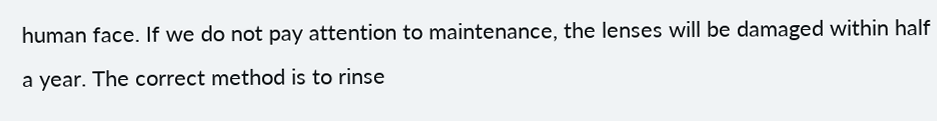human face. If we do not pay attention to maintenance, the lenses will be damaged within half a year. The correct method is to rinse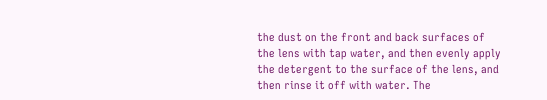the dust on the front and back surfaces of the lens with tap water, and then evenly apply the detergent to the surface of the lens, and then rinse it off with water. The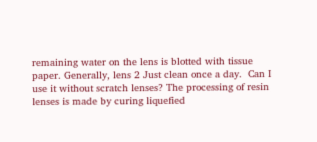remaining water on the lens is blotted with tissue paper. Generally, lens 2 Just clean once a day.  Can I use it without scratch lenses? The processing of resin lenses is made by curing liquefied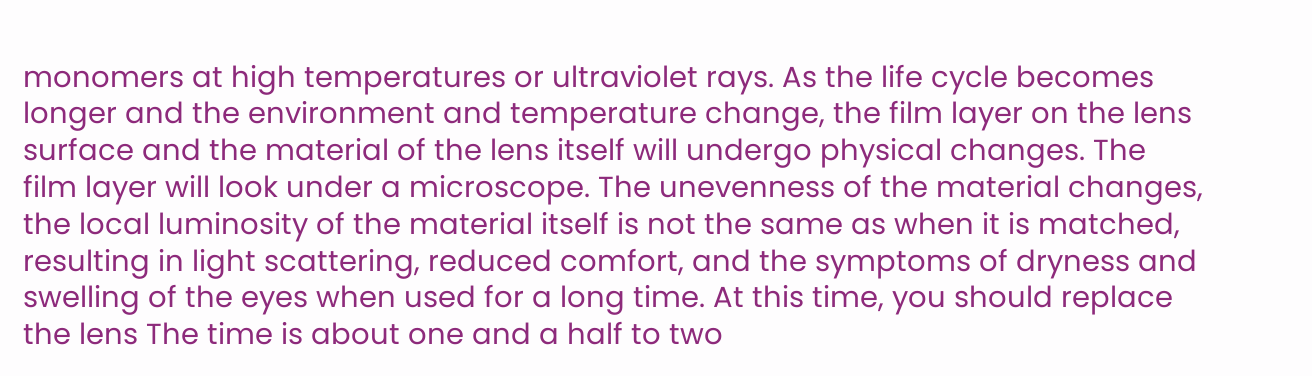monomers at high temperatures or ultraviolet rays. As the life cycle becomes longer and the environment and temperature change, the film layer on the lens surface and the material of the lens itself will undergo physical changes. The film layer will look under a microscope. The unevenness of the material changes, the local luminosity of the material itself is not the same as when it is matched, resulting in light scattering, reduced comfort, and the symptoms of dryness and swelling of the eyes when used for a long time. At this time, you should replace the lens The time is about one and a half to two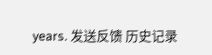years. 发送反馈 历史记录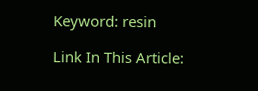Keyword: resin

Link In This Article: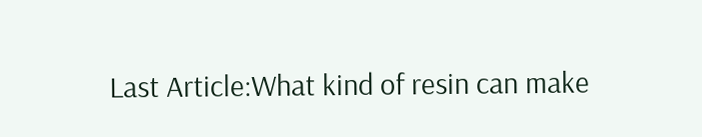Last Article:What kind of resin can make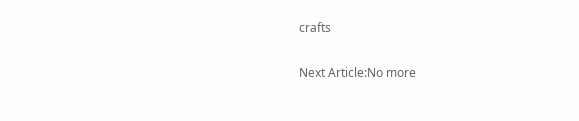crafts

Next Article:No more